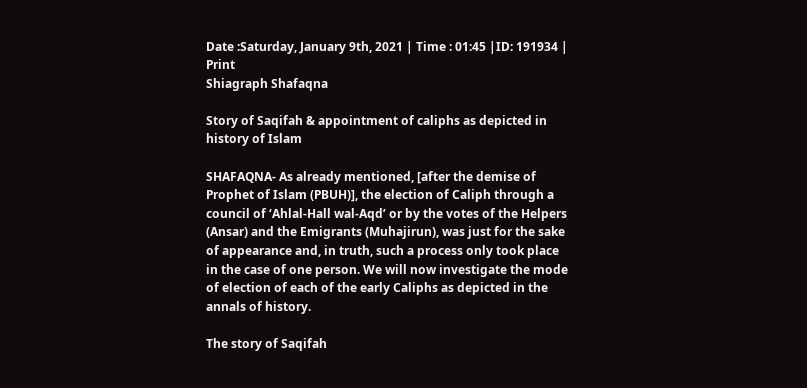Date :Saturday, January 9th, 2021 | Time : 01:45 |ID: 191934 | Print
Shiagraph Shafaqna

Story of Saqifah & appointment of caliphs as depicted in history of Islam

SHAFAQNA- As already mentioned, [after the demise of Prophet of Islam (PBUH)], the election of Caliph through a council of ‘Ahlal-Hall wal-Aqd’ or by the votes of the Helpers (Ansar) and the Emigrants (Muhajirun), was just for the sake of appearance and, in truth, such a process only took place in the case of one person. We will now investigate the mode of election of each of the early Caliphs as depicted in the annals of history.

The story of Saqifah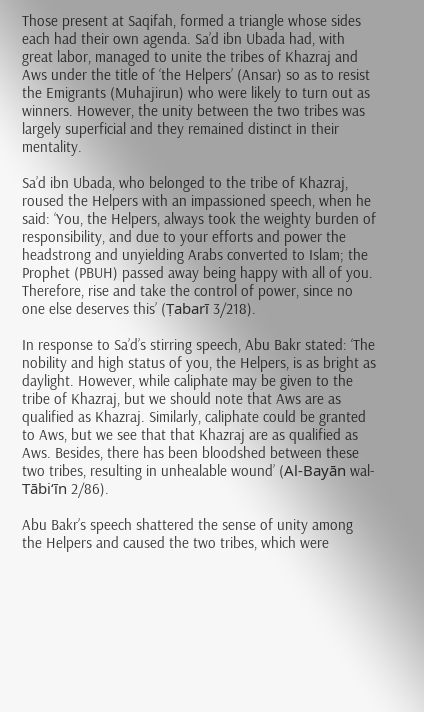Those present at Saqifah, formed a triangle whose sides each had their own agenda. Sa’d ibn Ubada had, with great labor, managed to unite the tribes of Khazraj and Aws under the title of ‘the Helpers’ (Ansar) so as to resist the Emigrants (Muhajirun) who were likely to turn out as winners. However, the unity between the two tribes was largely superficial and they remained distinct in their mentality.

Sa’d ibn Ubada, who belonged to the tribe of Khazraj, roused the Helpers with an impassioned speech, when he said: ‘You, the Helpers, always took the weighty burden of responsibility, and due to your efforts and power the headstrong and unyielding Arabs converted to Islam; the Prophet (PBUH) passed away being happy with all of you. Therefore, rise and take the control of power, since no one else deserves this’ (Ṭabarī 3/218).

In response to Sa’d’s stirring speech, Abu Bakr stated: ‘The nobility and high status of you, the Helpers, is as bright as daylight. However, while caliphate may be given to the tribe of Khazraj, but we should note that Aws are as qualified as Khazraj. Similarly, caliphate could be granted to Aws, but we see that that Khazraj are as qualified as Aws. Besides, there has been bloodshed between these two tribes, resulting in unhealable wound’ (Al-Bayān wal-Tābi‘īn 2/86).

Abu Bakr’s speech shattered the sense of unity among the Helpers and caused the two tribes, which were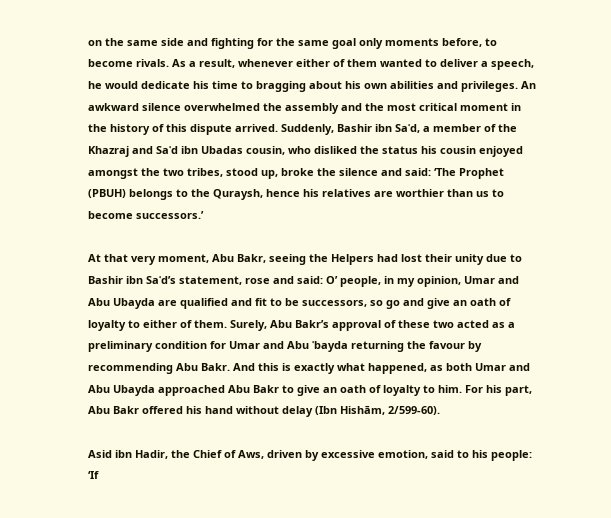on the same side and fighting for the same goal only moments before, to become rivals. As a result, whenever either of them wanted to deliver a speech, he would dedicate his time to bragging about his own abilities and privileges. An awkward silence overwhelmed the assembly and the most critical moment in the history of this dispute arrived. Suddenly, Bashir ibn Saʿd, a member of the Khazraj and Saʿd ibn Ubadas cousin, who disliked the status his cousin enjoyed amongst the two tribes, stood up, broke the silence and said: ‘The Prophet (PBUH) belongs to the Quraysh, hence his relatives are worthier than us to become successors.’

At that very moment, Abu Bakr, seeing the Helpers had lost their unity due to Bashir ibn Saʿd’s statement, rose and said: O’ people, in my opinion, Umar and Abu Ubayda are qualified and fit to be successors, so go and give an oath of loyalty to either of them. Surely, Abu Bakr’s approval of these two acted as a preliminary condition for Umar and Abu ʿbayda returning the favour by recommending Abu Bakr. And this is exactly what happened, as both Umar and Abu Ubayda approached Abu Bakr to give an oath of loyalty to him. For his part, Abu Bakr offered his hand without delay (Ibn Hishām, 2/599-60).

Asid ibn Hadir, the Chief of Aws, driven by excessive emotion, said to his people: ‘If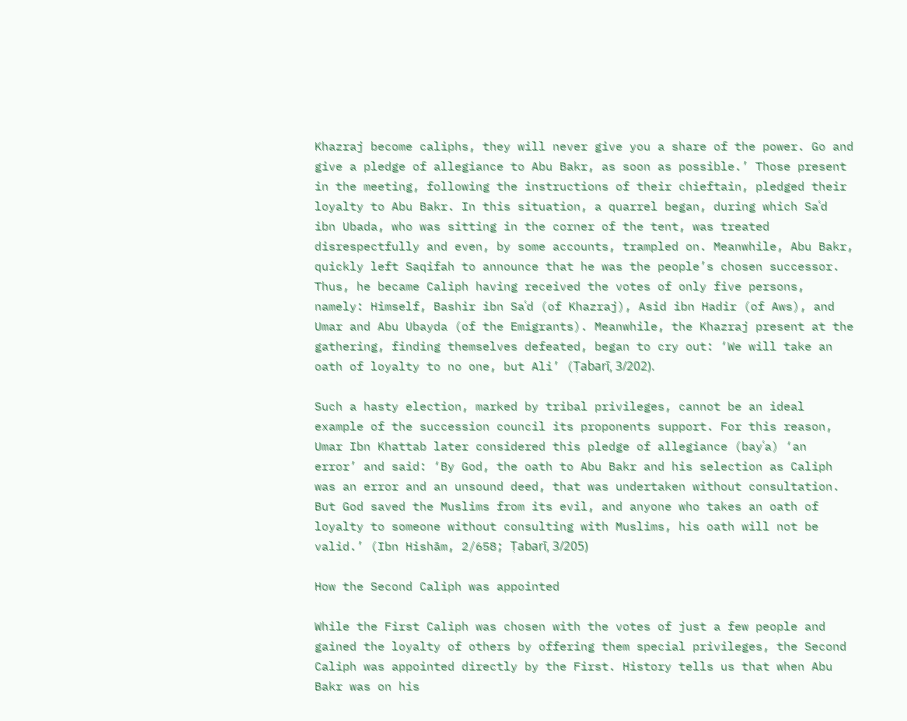Khazraj become caliphs, they will never give you a share of the power. Go and give a pledge of allegiance to Abu Bakr, as soon as possible.’ Those present in the meeting, following the instructions of their chieftain, pledged their loyalty to Abu Bakr. In this situation, a quarrel began, during which Saʿd ibn Ubada, who was sitting in the corner of the tent, was treated disrespectfully and even, by some accounts, trampled on. Meanwhile, Abu Bakr, quickly left Saqifah to announce that he was the people’s chosen successor. Thus, he became Caliph having received the votes of only five persons, namely: Himself, Bashir ibn Saʿd (of Khazraj), Asid ibn Hadir (of Aws), and Umar and Abu Ubayda (of the Emigrants). Meanwhile, the Khazraj present at the gathering, finding themselves defeated, began to cry out: ‘We will take an oath of loyalty to no one, but Ali’ (Ṭabarī, 3/202).

Such a hasty election, marked by tribal privileges, cannot be an ideal example of the succession council its proponents support. For this reason, Umar Ibn Khattab later considered this pledge of allegiance (bayʿa) ‘an error’ and said: ‘By God, the oath to Abu Bakr and his selection as Caliph was an error and an unsound deed, that was undertaken without consultation. But God saved the Muslims from its evil, and anyone who takes an oath of loyalty to someone without consulting with Muslims, his oath will not be valid.’ (Ibn Hishām, 2/658; Ṭabarī, 3/205)

How the Second Caliph was appointed

While the First Caliph was chosen with the votes of just a few people and gained the loyalty of others by offering them special privileges, the Second Caliph was appointed directly by the First. History tells us that when Abu Bakr was on his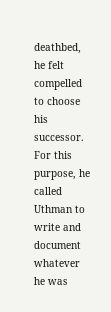deathbed, he felt compelled to choose his successor. For this purpose, he called Uthman to write and document whatever he was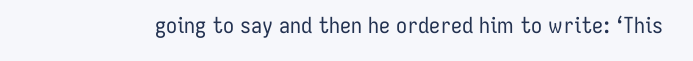going to say and then he ordered him to write: ‘This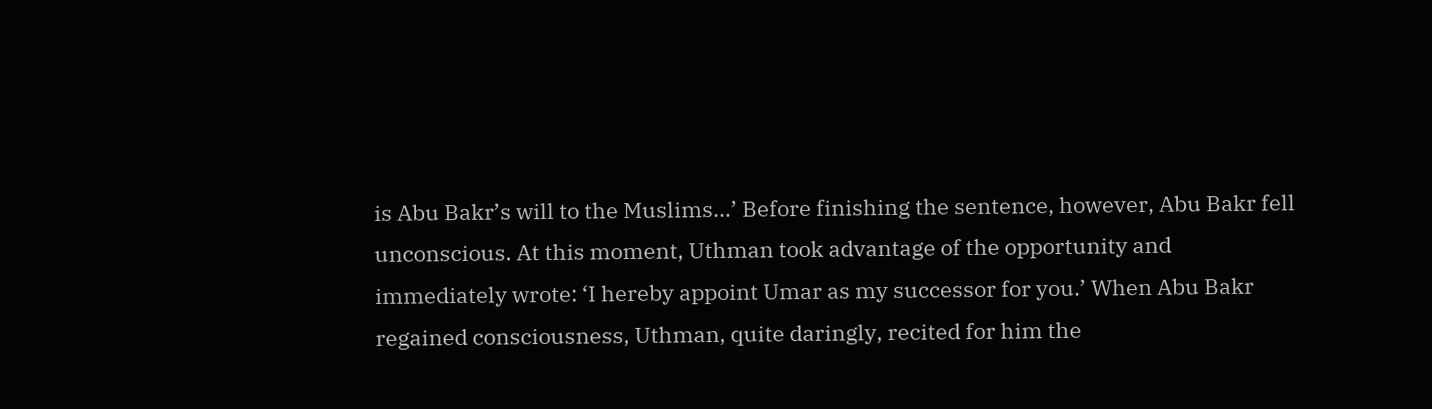is Abu Bakr’s will to the Muslims…’ Before finishing the sentence, however, Abu Bakr fell unconscious. At this moment, Uthman took advantage of the opportunity and immediately wrote: ‘I hereby appoint Umar as my successor for you.’ When Abu Bakr regained consciousness, Uthman, quite daringly, recited for him the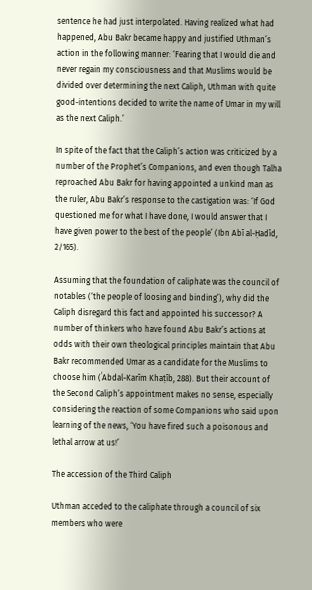sentence he had just interpolated. Having realized what had happened, Abu Bakr became happy and justified Uthman’s action in the following manner: ‘Fearing that I would die and never regain my consciousness and that Muslims would be divided over determining the next Caliph, Uthman with quite good-intentions decided to write the name of Umar in my will as the next Caliph.’

In spite of the fact that the Caliph’s action was criticized by a number of the Prophet’s Companions, and even though Talha reproached Abu Bakr for having appointed a unkind man as the ruler, Abu Bakr’s response to the castigation was: ‘If God questioned me for what I have done, I would answer that I have given power to the best of the people’ (Ibn Abī al-Ḥadīd, 2/165).

Assuming that the foundation of caliphate was the council of notables (‘the people of loosing and binding’), why did the Caliph disregard this fact and appointed his successor? A number of thinkers who have found Abu Bakr’s actions at odds with their own theological principles maintain that Abu Bakr recommended Umar as a candidate for the Muslims to choose him (ʿAbdal-Karīm Khaṭīb, 288). But their account of the Second Caliph’s appointment makes no sense, especially considering the reaction of some Companions who said upon learning of the news, ‘You have fired such a poisonous and lethal arrow at us!’

The accession of the Third Caliph

Uthman acceded to the caliphate through a council of six members who were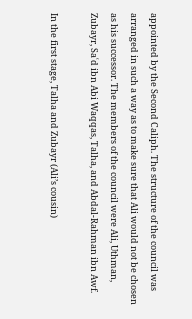appointed by the Second Caliph. The structure of the council was arranged in such a way as to make sure that Ali would not be chosen as his successor. The members of the council were Ali, Uthman, Zubayr, Saʿd ibn Abi Waqqas, Talha, and Abdal-Rahman ibn Awf.

In the first stage, Talha and Zubayr (Ali’s cousin)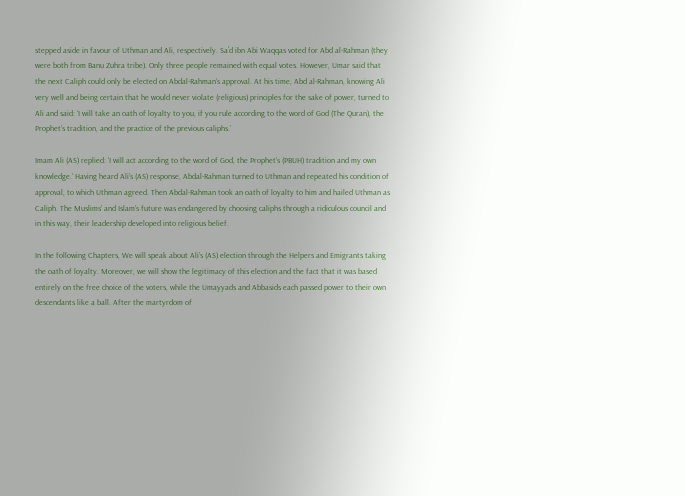stepped aside in favour of Uthman and Ali, respectively. Saʿd ibn Abi Waqqas voted for Abd al-Rahman (they were both from Banu Zuhra tribe). Only three people remained with equal votes. However, Umar said that the next Caliph could only be elected on Abdal-Rahman’s approval. At his time, Abd al-Rahman, knowing Ali very well and being certain that he would never violate (religious) principles for the sake of power, turned to Ali and said: ‘I will take an oath of loyalty to you, if you rule according to the word of God (The Quran), the Prophet’s tradition, and the practice of the previous caliphs.’

Imam Ali (AS) replied: ‘I will act according to the word of God, the Prophet’s (PBUH) tradition and my own knowledge.’ Having heard Ali’s (AS) response, Abdal-Rahman turned to Uthman and repeated his condition of approval, to which Uthman agreed. Then Abdal-Rahman took an oath of loyalty to him and hailed Uthman as Caliph. The Muslims’ and Islam’s future was endangered by choosing caliphs through a ridiculous council and in this way, their leadership developed into religious belief.

In the following Chapters, We will speak about Ali’s (AS) election through the Helpers and Emigrants taking the oath of loyalty. Moreover, we will show the legitimacy of this election and the fact that it was based entirely on the free choice of the voters, while the Umayyads and Abbasids each passed power to their own descendants like a ball. After the martyrdom of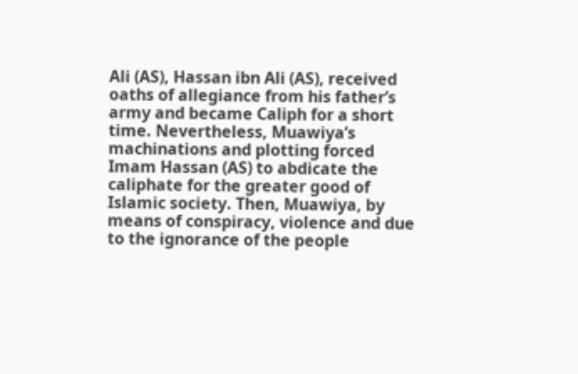Ali (AS), Hassan ibn Ali (AS), received oaths of allegiance from his father’s army and became Caliph for a short time. Nevertheless, Muawiya’s machinations and plotting forced Imam Hassan (AS) to abdicate the caliphate for the greater good of Islamic society. Then, Muawiya, by means of conspiracy, violence and due to the ignorance of the people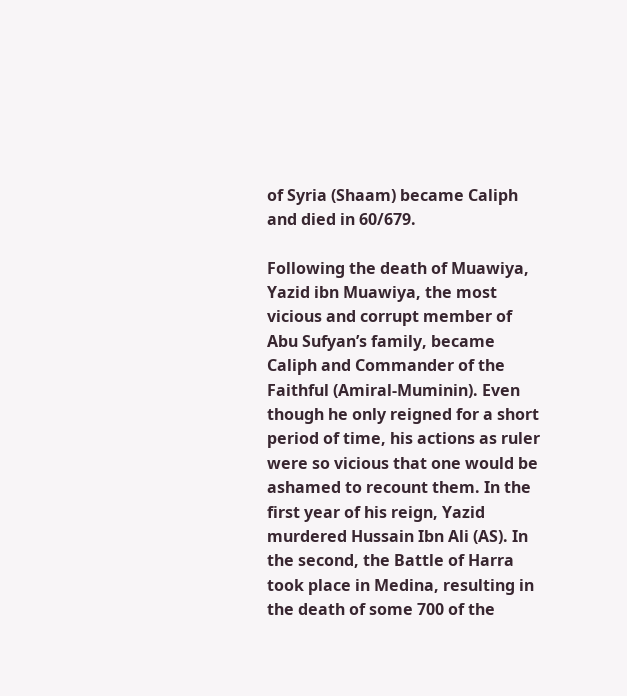of Syria (Shaam) became Caliph and died in 60/679.

Following the death of Muawiya, Yazid ibn Muawiya, the most vicious and corrupt member of Abu Sufyan’s family, became Caliph and Commander of the Faithful (Amiral-Muminin). Even though he only reigned for a short period of time, his actions as ruler were so vicious that one would be ashamed to recount them. In the first year of his reign, Yazid murdered Hussain Ibn Ali (AS). In the second, the Battle of Harra took place in Medina, resulting in the death of some 700 of the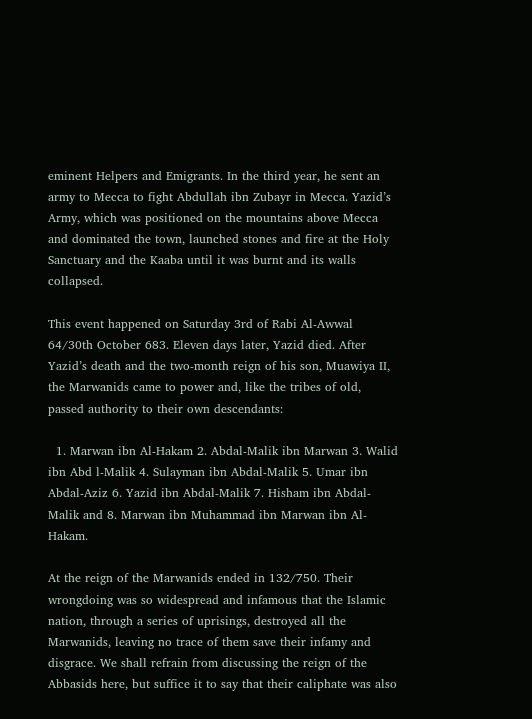eminent Helpers and Emigrants. In the third year, he sent an army to Mecca to fight Abdullah ibn Zubayr in Mecca. Yazid’s Army, which was positioned on the mountains above Mecca and dominated the town, launched stones and fire at the Holy Sanctuary and the Kaaba until it was burnt and its walls collapsed.

This event happened on Saturday 3rd of Rabi Al-Awwal 64/30th October 683. Eleven days later, Yazid died. After Yazid’s death and the two-month reign of his son, Muawiya II, the Marwanids came to power and, like the tribes of old, passed authority to their own descendants:

  1. Marwan ibn Al-Hakam 2. Abdal-Malik ibn Marwan 3. Walid ibn Abd l-Malik 4. Sulayman ibn Abdal-Malik 5. Umar ibn Abdal-Aziz 6. Yazid ibn Abdal-Malik 7. Hisham ibn Abdal-Malik and 8. Marwan ibn Muhammad ibn Marwan ibn Al-Hakam.

At the reign of the Marwanids ended in 132/750. Their wrongdoing was so widespread and infamous that the Islamic nation, through a series of uprisings, destroyed all the Marwanids, leaving no trace of them save their infamy and disgrace. We shall refrain from discussing the reign of the Abbasids here, but suffice it to say that their caliphate was also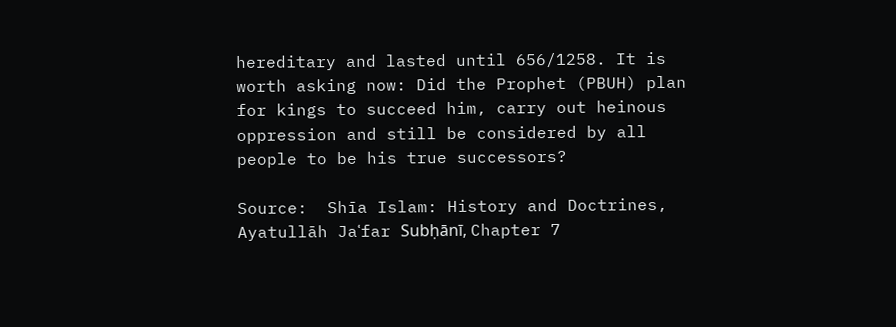hereditary and lasted until 656/1258. It is worth asking now: Did the Prophet (PBUH) plan for kings to succeed him, carry out heinous oppression and still be considered by all people to be his true successors?

Source:  Shīa Islam: History and Doctrines, Ayatullāh Jaʿfar Subḥānī, Chapter 7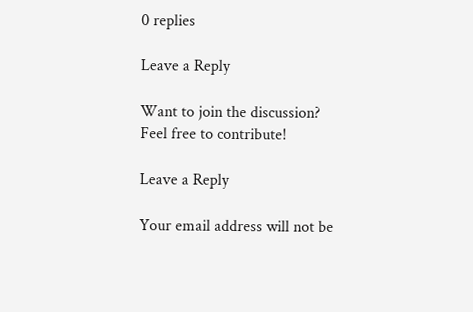0 replies

Leave a Reply

Want to join the discussion?
Feel free to contribute!

Leave a Reply

Your email address will not be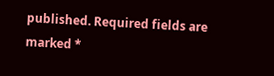published. Required fields are marked *